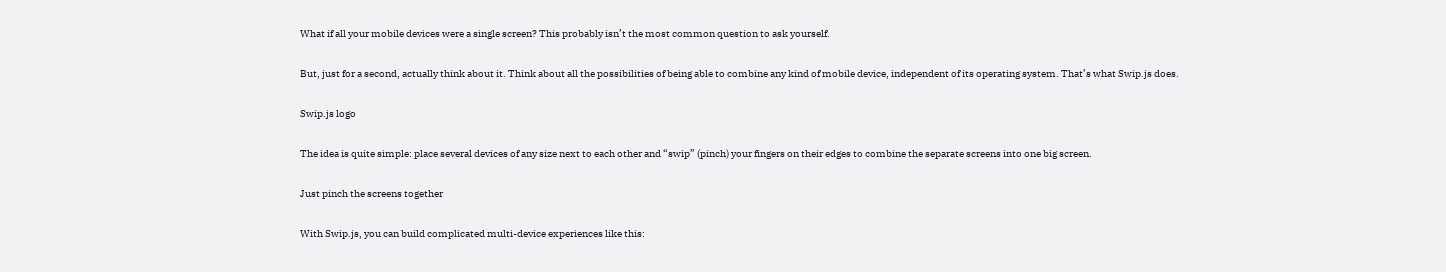What if all your mobile devices were a single screen? This probably isn’t the most common question to ask yourself.

But, just for a second, actually think about it. Think about all the possibilities of being able to combine any kind of mobile device, independent of its operating system. That’s what Swip.js does.

Swip.js logo

The idea is quite simple: place several devices of any size next to each other and “swip” (pinch) your fingers on their edges to combine the separate screens into one big screen.

Just pinch the screens together

With Swip.js, you can build complicated multi-device experiences like this: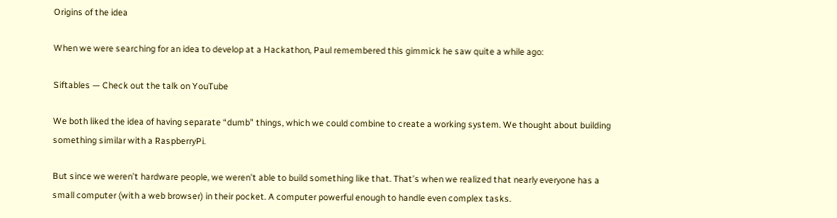Origins of the idea

When we were searching for an idea to develop at a Hackathon, Paul remembered this gimmick he saw quite a while ago:

Siftables — Check out the talk on YouTube

We both liked the idea of having separate “dumb” things, which we could combine to create a working system. We thought about building something similar with a RaspberryPi.

But since we weren’t hardware people, we weren’t able to build something like that. That’s when we realized that nearly everyone has a small computer (with a web browser) in their pocket. A computer powerful enough to handle even complex tasks.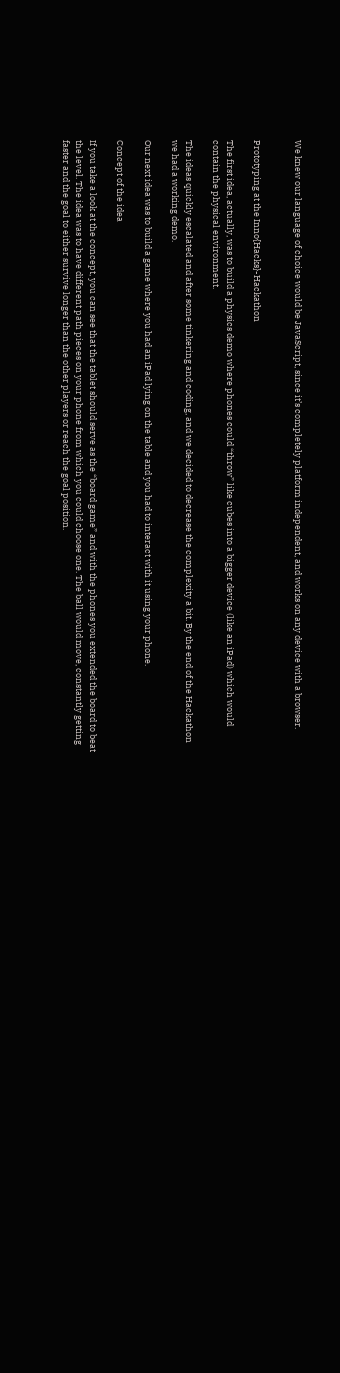We knew our language of choice would be JavaScript, since it’s completely platform independent, and works on any device with a browser.


Prototyping at the Inno{Hacks}-Hackathon

The first idea, actually, was to build a physics demo where phones could “throw” like cubes into a bigger device (like an iPad) which would contain the physical environment.

The ideas quickly escalated and after some tinkering and coding, and we decided to decrease the complexity a bit. By the end of the Hackathon we had a working demo.

Our next idea was to build a game where you had an iPad lying on the table and you had to interact with it using your phone.

Concept of the idea

If you take a look at the concept, you can see that the tablet should serve as the “board game” and with the phones you extended the board to beat the level. The idea was to have different path pieces on your phone from which you could choose one. The ball would move, constantly getting faster and the goal to either survive longer than the other players or reach the goal position.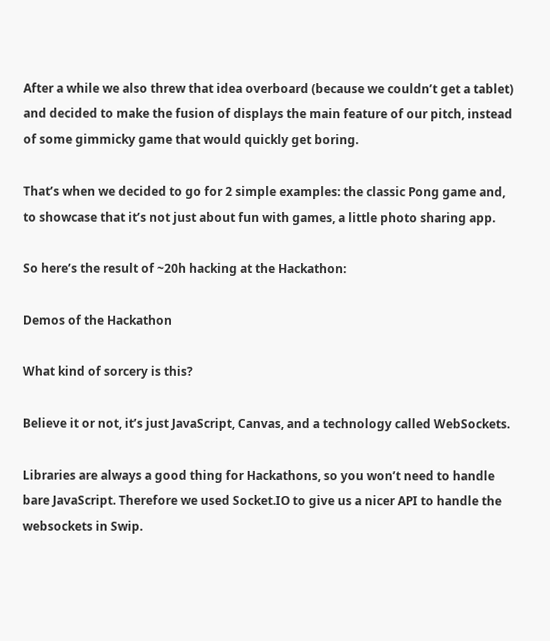After a while we also threw that idea overboard (because we couldn’t get a tablet) and decided to make the fusion of displays the main feature of our pitch, instead of some gimmicky game that would quickly get boring.

That’s when we decided to go for 2 simple examples: the classic Pong game and, to showcase that it’s not just about fun with games, a little photo sharing app.

So here’s the result of ~20h hacking at the Hackathon:

Demos of the Hackathon

What kind of sorcery is this?

Believe it or not, it’s just JavaScript, Canvas, and a technology called WebSockets.

Libraries are always a good thing for Hackathons, so you won’t need to handle bare JavaScript. Therefore we used Socket.IO to give us a nicer API to handle the websockets in Swip.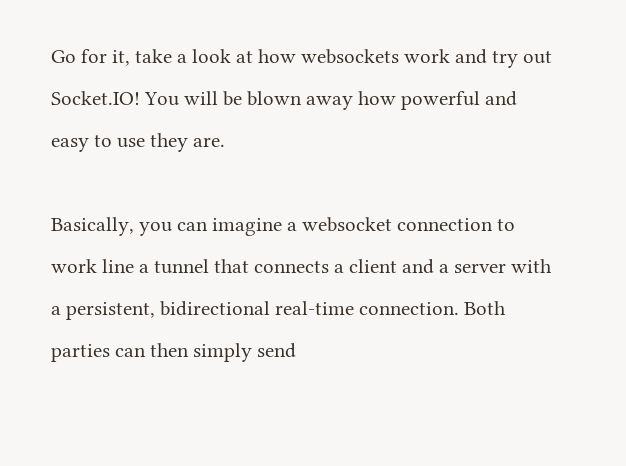Go for it, take a look at how websockets work and try out Socket.IO! You will be blown away how powerful and easy to use they are.

Basically, you can imagine a websocket connection to work line a tunnel that connects a client and a server with a persistent, bidirectional real-time connection. Both parties can then simply send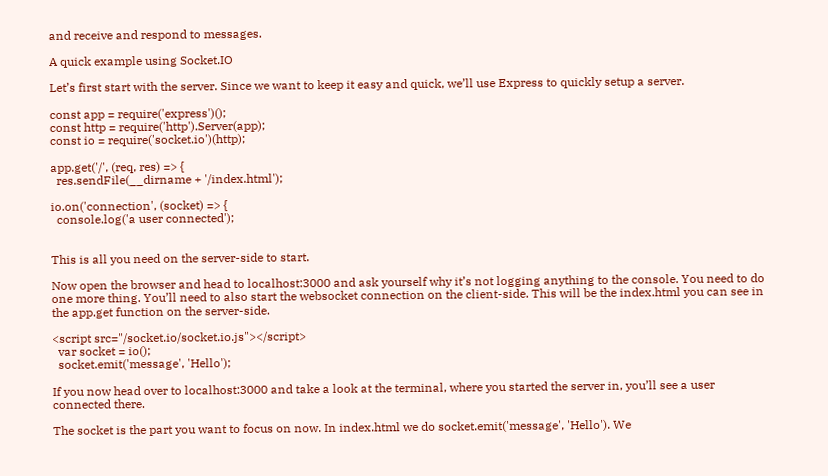and receive and respond to messages.

A quick example using Socket.IO

Let’s first start with the server. Since we want to keep it easy and quick, we’ll use Express to quickly setup a server.

const app = require('express')();
const http = require('http').Server(app);
const io = require('socket.io')(http);

app.get('/', (req, res) => {
  res.sendFile(__dirname + '/index.html');

io.on('connection', (socket) => {
  console.log('a user connected');


This is all you need on the server-side to start.

Now open the browser and head to localhost:3000 and ask yourself why it’s not logging anything to the console. You need to do one more thing. You’ll need to also start the websocket connection on the client-side. This will be the index.html you can see in the app.get function on the server-side.

<script src="/socket.io/socket.io.js"></script>
  var socket = io();
  socket.emit('message', 'Hello');

If you now head over to localhost:3000 and take a look at the terminal, where you started the server in, you’ll see a user connected there.

The socket is the part you want to focus on now. In index.html we do socket.emit('message', 'Hello'). We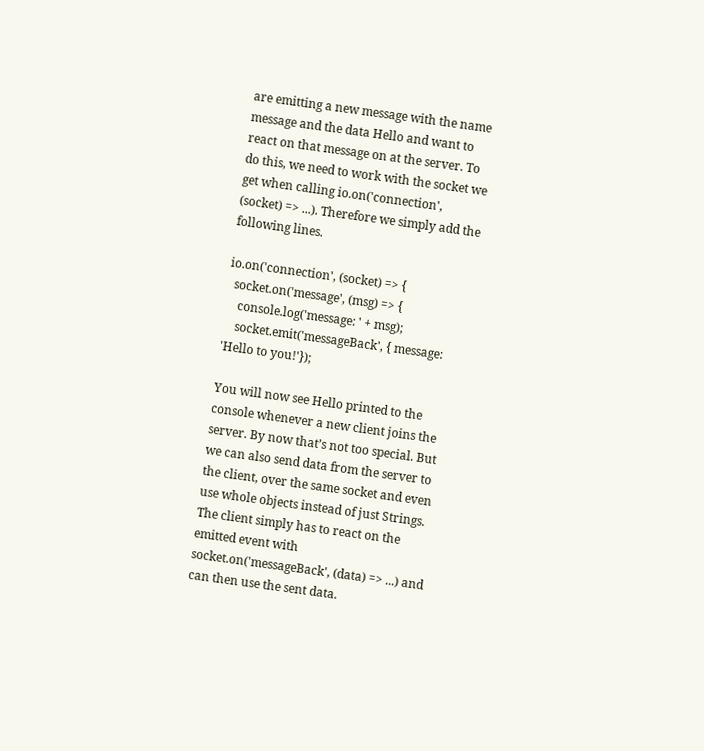are emitting a new message with the name message and the data Hello and want to react on that message on at the server. To do this, we need to work with the socket we get when calling io.on('connection', (socket) => ...). Therefore we simply add the following lines.

io.on('connection', (socket) => {
  socket.on('message', (msg) => {
    console.log('message: ' + msg);
    socket.emit('messageBack', { message: 'Hello to you!'});

You will now see Hello printed to the console whenever a new client joins the server. By now that’s not too special. But we can also send data from the server to the client, over the same socket and even use whole objects instead of just Strings. The client simply has to react on the emitted event with socket.on('messageBack', (data) => ...) and can then use the sent data.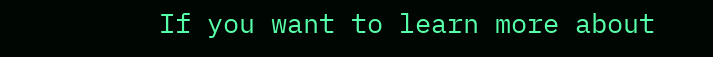If you want to learn more about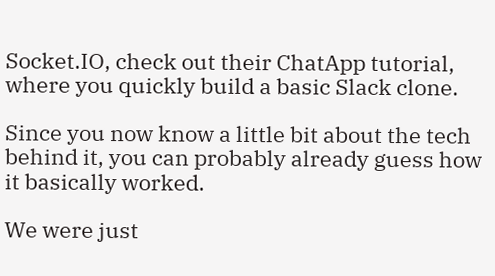Socket.IO, check out their ChatApp tutorial, where you quickly build a basic Slack clone.

Since you now know a little bit about the tech behind it, you can probably already guess how it basically worked.

We were just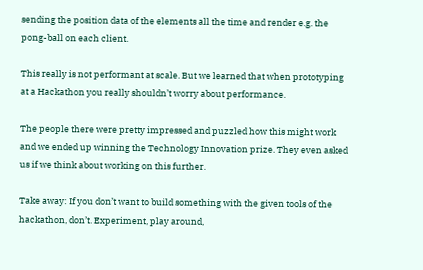sending the position data of the elements all the time and render e.g. the pong-ball on each client.

This really is not performant at scale. But we learned that when prototyping at a Hackathon you really shouldn’t worry about performance.

The people there were pretty impressed and puzzled how this might work and we ended up winning the Technology Innovation prize. They even asked us if we think about working on this further.

Take away: If you don’t want to build something with the given tools of the hackathon, don’t. Experiment, play around,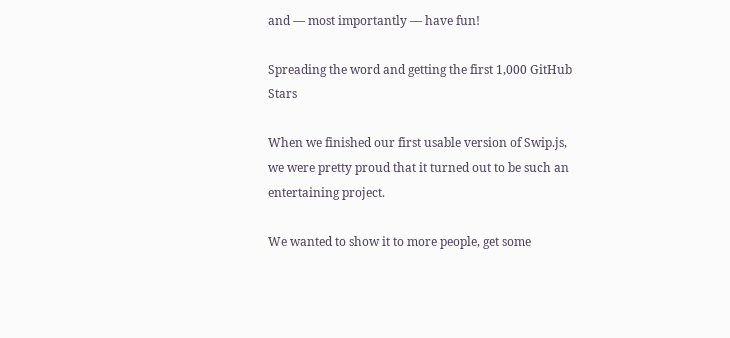and — most importantly — have fun!

Spreading the word and getting the first 1,000 GitHub Stars

When we finished our first usable version of Swip.js, we were pretty proud that it turned out to be such an entertaining project.

We wanted to show it to more people, get some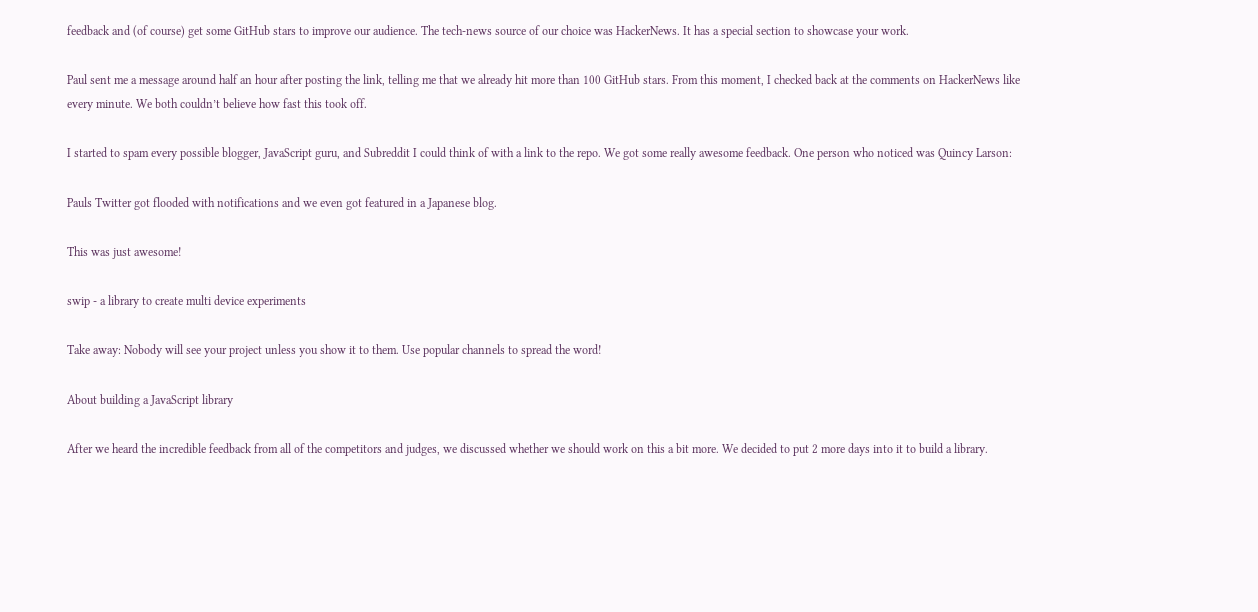feedback and (of course) get some GitHub stars to improve our audience. The tech-news source of our choice was HackerNews. It has a special section to showcase your work.

Paul sent me a message around half an hour after posting the link, telling me that we already hit more than 100 GitHub stars. From this moment, I checked back at the comments on HackerNews like every minute. We both couldn’t believe how fast this took off.

I started to spam every possible blogger, JavaScript guru, and Subreddit I could think of with a link to the repo. We got some really awesome feedback. One person who noticed was Quincy Larson:

Pauls Twitter got flooded with notifications and we even got featured in a Japanese blog.

This was just awesome!

swip - a library to create multi device experiments

Take away: Nobody will see your project unless you show it to them. Use popular channels to spread the word!

About building a JavaScript library

After we heard the incredible feedback from all of the competitors and judges, we discussed whether we should work on this a bit more. We decided to put 2 more days into it to build a library.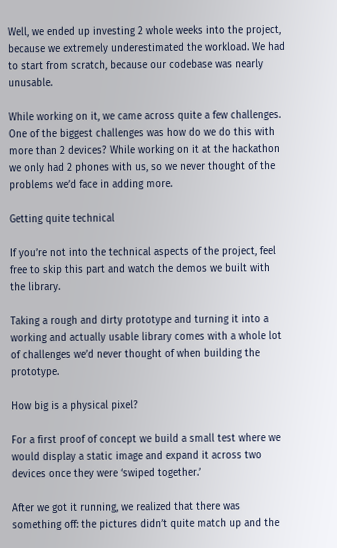Well, we ended up investing 2 whole weeks into the project, because we extremely underestimated the workload. We had to start from scratch, because our codebase was nearly unusable.

While working on it, we came across quite a few challenges. One of the biggest challenges was how do we do this with more than 2 devices? While working on it at the hackathon we only had 2 phones with us, so we never thought of the problems we’d face in adding more.

Getting quite technical

If you’re not into the technical aspects of the project, feel free to skip this part and watch the demos we built with the library.

Taking a rough and dirty prototype and turning it into a working and actually usable library comes with a whole lot of challenges we’d never thought of when building the prototype.

How big is a physical pixel?

For a first proof of concept we build a small test where we would display a static image and expand it across two devices once they were ‘swiped together.’

After we got it running, we realized that there was something off: the pictures didn’t quite match up and the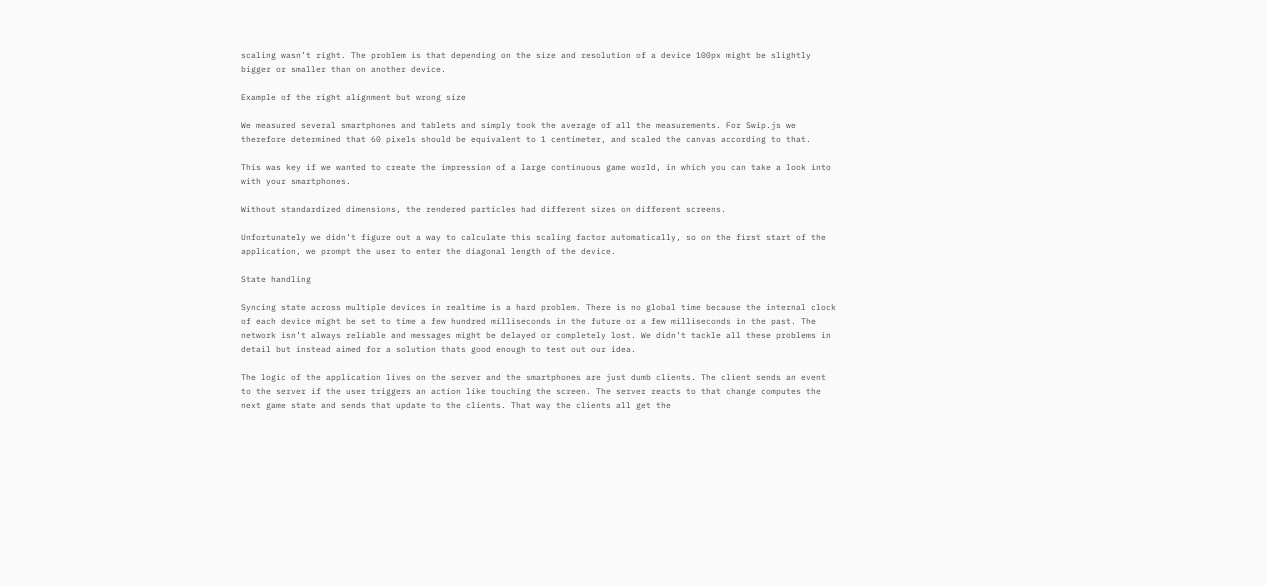scaling wasn’t right. The problem is that depending on the size and resolution of a device 100px might be slightly bigger or smaller than on another device.

Example of the right alignment but wrong size

We measured several smartphones and tablets and simply took the average of all the measurements. For Swip.js we therefore determined that 60 pixels should be equivalent to 1 centimeter, and scaled the canvas according to that.

This was key if we wanted to create the impression of a large continuous game world, in which you can take a look into with your smartphones.

Without standardized dimensions, the rendered particles had different sizes on different screens.

Unfortunately we didn’t figure out a way to calculate this scaling factor automatically, so on the first start of the application, we prompt the user to enter the diagonal length of the device.

State handling

Syncing state across multiple devices in realtime is a hard problem. There is no global time because the internal clock of each device might be set to time a few hundred milliseconds in the future or a few milliseconds in the past. The network isn’t always reliable and messages might be delayed or completely lost. We didn’t tackle all these problems in detail but instead aimed for a solution thats good enough to test out our idea.

The logic of the application lives on the server and the smartphones are just dumb clients. The client sends an event to the server if the user triggers an action like touching the screen. The server reacts to that change computes the next game state and sends that update to the clients. That way the clients all get the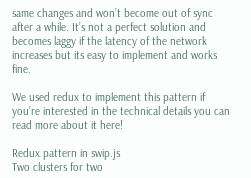same changes and won’t become out of sync after a while. It’s not a perfect solution and becomes laggy if the latency of the network increases but its easy to implement and works fine.

We used redux to implement this pattern if you’re interested in the technical details you can read more about it here!

Redux pattern in swip.js
Two clusters for two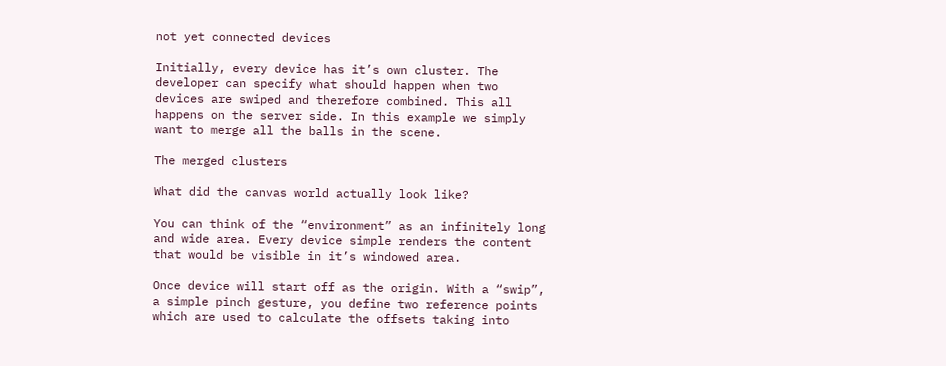not yet connected devices

Initially, every device has it’s own cluster. The developer can specify what should happen when two devices are swiped and therefore combined. This all happens on the server side. In this example we simply want to merge all the balls in the scene.

The merged clusters

What did the canvas world actually look like?

You can think of the “environment” as an infinitely long and wide area. Every device simple renders the content that would be visible in it’s windowed area.

Once device will start off as the origin. With a “swip”, a simple pinch gesture, you define two reference points which are used to calculate the offsets taking into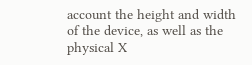account the height and width of the device, as well as the physical X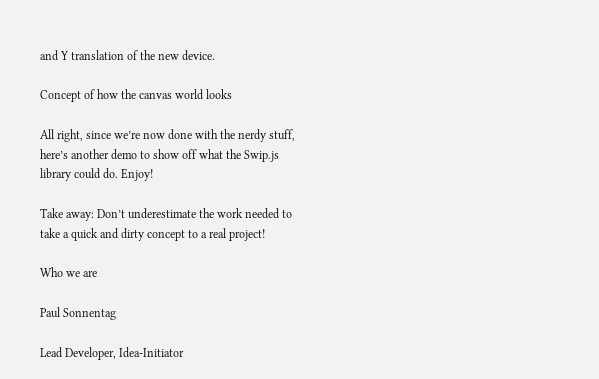and Y translation of the new device.

Concept of how the canvas world looks

All right, since we’re now done with the nerdy stuff, here’s another demo to show off what the Swip.js library could do. Enjoy!

Take away: Don’t underestimate the work needed to take a quick and dirty concept to a real project!

Who we are

Paul Sonnentag

Lead Developer, Idea-Initiator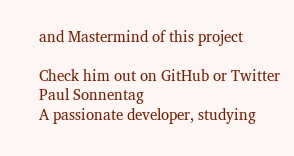and Mastermind of this project

Check him out on GitHub or Twitter
Paul Sonnentag
A passionate developer, studying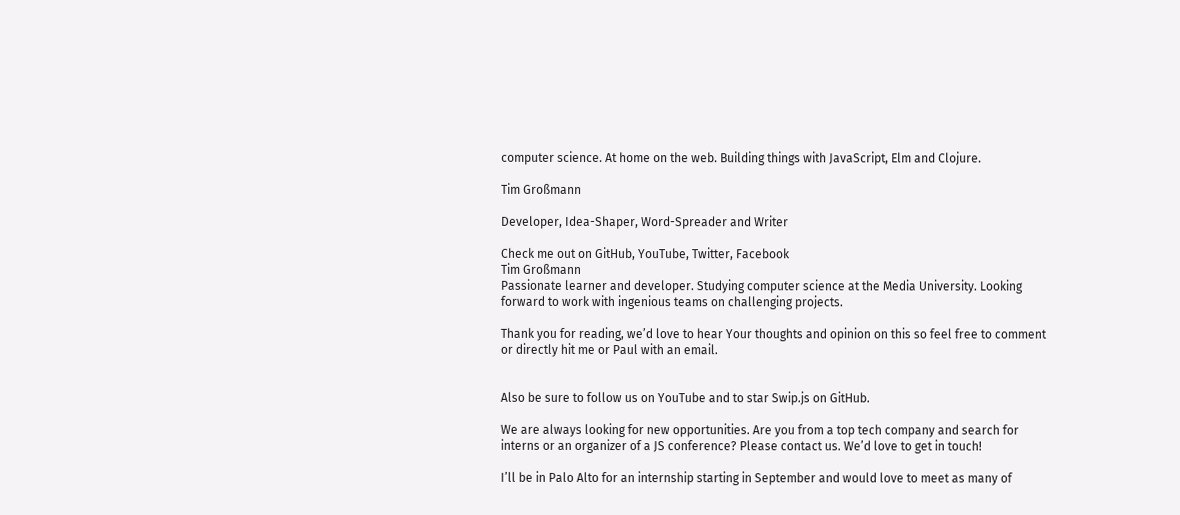computer science. At home on the web. Building things with JavaScript, Elm and Clojure.

Tim Großmann

Developer, Idea-Shaper, Word-Spreader and Writer

Check me out on GitHub, YouTube, Twitter, Facebook
Tim Großmann
Passionate learner and developer. Studying computer science at the Media University. Looking forward to work with ingenious teams on challenging projects.

Thank you for reading, we’d love to hear Your thoughts and opinion on this so feel free to comment or directly hit me or Paul with an email.


Also be sure to follow us on YouTube and to star Swip.js on GitHub.

We are always looking for new opportunities. Are you from a top tech company and search for interns or an organizer of a JS conference? Please contact us. We’d love to get in touch!

I’ll be in Palo Alto for an internship starting in September and would love to meet as many of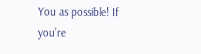You as possible! If you’re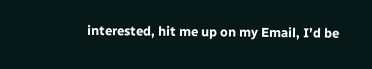interested, hit me up on my Email, I’d be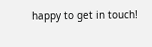happy to get in touch!